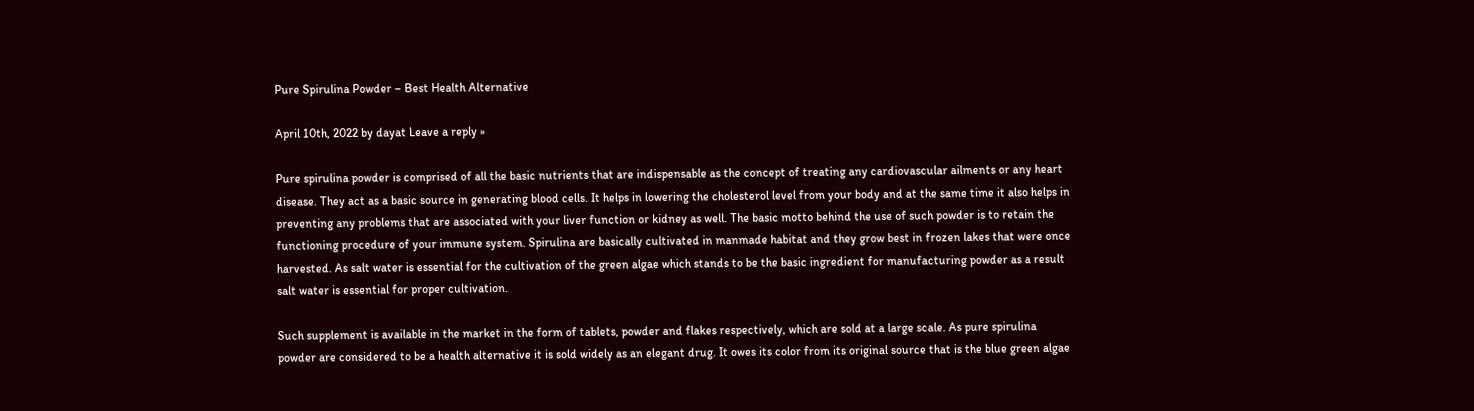Pure Spirulina Powder – Best Health Alternative

April 10th, 2022 by dayat Leave a reply »

Pure spirulina powder is comprised of all the basic nutrients that are indispensable as the concept of treating any cardiovascular ailments or any heart disease. They act as a basic source in generating blood cells. It helps in lowering the cholesterol level from your body and at the same time it also helps in preventing any problems that are associated with your liver function or kidney as well. The basic motto behind the use of such powder is to retain the functioning procedure of your immune system. Spirulina are basically cultivated in manmade habitat and they grow best in frozen lakes that were once harvested. As salt water is essential for the cultivation of the green algae which stands to be the basic ingredient for manufacturing powder as a result salt water is essential for proper cultivation.

Such supplement is available in the market in the form of tablets, powder and flakes respectively, which are sold at a large scale. As pure spirulina powder are considered to be a health alternative it is sold widely as an elegant drug. It owes its color from its original source that is the blue green algae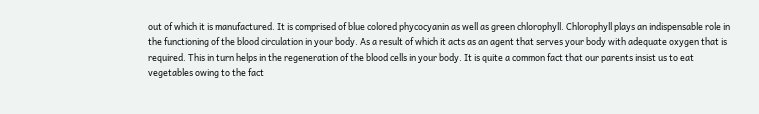out of which it is manufactured. It is comprised of blue colored phycocyanin as well as green chlorophyll. Chlorophyll plays an indispensable role in the functioning of the blood circulation in your body. As a result of which it acts as an agent that serves your body with adequate oxygen that is required. This in turn helps in the regeneration of the blood cells in your body. It is quite a common fact that our parents insist us to eat vegetables owing to the fact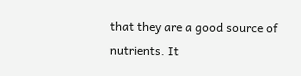that they are a good source of nutrients. It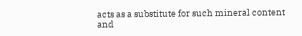acts as a substitute for such mineral content and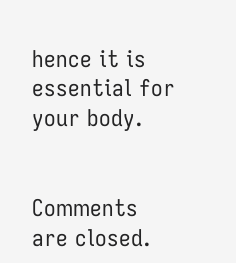hence it is essential for your body.


Comments are closed.